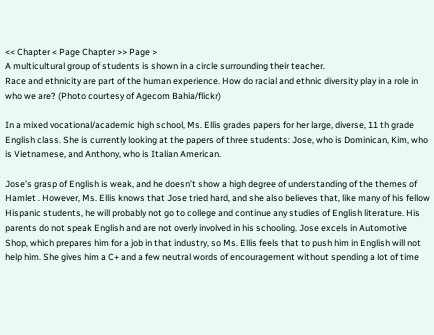<< Chapter < Page Chapter >> Page >
A multicultural group of students is shown in a circle surrounding their teacher.
Race and ethnicity are part of the human experience. How do racial and ethnic diversity play in a role in who we are? (Photo courtesy of Agecom Bahia/flickr)

In a mixed vocational/academic high school, Ms. Ellis grades papers for her large, diverse, 11 th grade English class. She is currently looking at the papers of three students: Jose, who is Dominican, Kim, who is Vietnamese, and Anthony, who is Italian American.

Jose’s grasp of English is weak, and he doesn’t show a high degree of understanding of the themes of Hamlet . However, Ms. Ellis knows that Jose tried hard, and she also believes that, like many of his fellow Hispanic students, he will probably not go to college and continue any studies of English literature. His parents do not speak English and are not overly involved in his schooling. Jose excels in Automotive Shop, which prepares him for a job in that industry, so Ms. Ellis feels that to push him in English will not help him. She gives him a C+ and a few neutral words of encouragement without spending a lot of time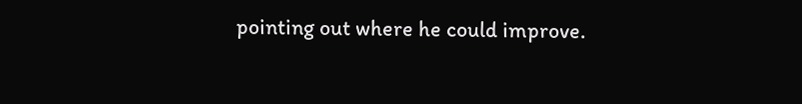pointing out where he could improve.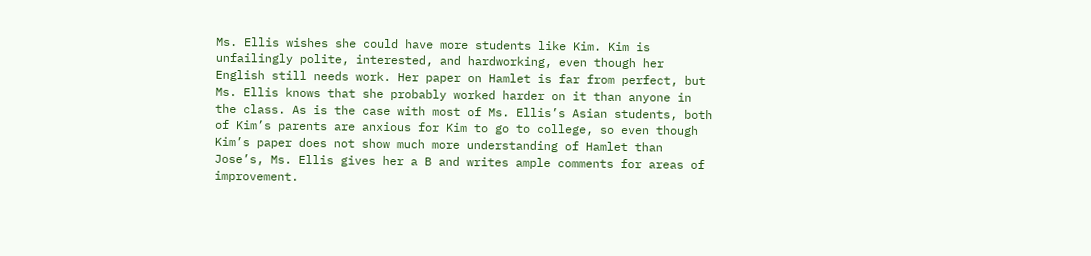Ms. Ellis wishes she could have more students like Kim. Kim is unfailingly polite, interested, and hardworking, even though her English still needs work. Her paper on Hamlet is far from perfect, but Ms. Ellis knows that she probably worked harder on it than anyone in the class. As is the case with most of Ms. Ellis’s Asian students, both of Kim’s parents are anxious for Kim to go to college, so even though Kim’s paper does not show much more understanding of Hamlet than Jose’s, Ms. Ellis gives her a B and writes ample comments for areas of improvement.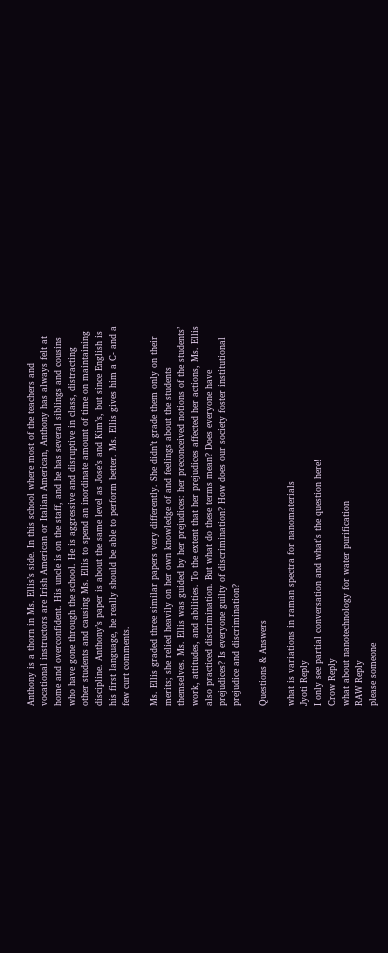Anthony is a thorn in Ms. Ellis’s side. In this school where most of the teachers and vocational instructors are Irish American or Italian American, Anthony has always felt at home and overconfident. His uncle is on the staff, and he has several siblings and cousins who have gone through the school. He is aggressive and disruptive in class, distracting other students and causing Ms. Ellis to spend an inordinate amount of time on maintaining discipline. Anthony’s paper is about the same level as Jose’s and Kim’s, but since English is his first language, he really should be able to perform better. Ms. Ellis gives him a C- and a few curt comments.

Ms. Ellis graded three similar papers very differently. She didn’t grade them only on their merits; she relied heavily on her own knowledge of and feelings about the students themselves. Ms. Ellis was guided by her prejudices: her preconceived notions of the students’ work, attitudes, and abilities. To the extent that her prejudices affected her actions, Ms. Ellis also practiced discrimination. But what do these terms mean? Does everyone have prejudices? Is everyone guilty of discrimination? How does our society foster institutional prejudice and discrimination?

Questions & Answers

what is variations in raman spectra for nanomaterials
Jyoti Reply
I only see partial conversation and what's the question here!
Crow Reply
what about nanotechnology for water purification
RAW Reply
please someone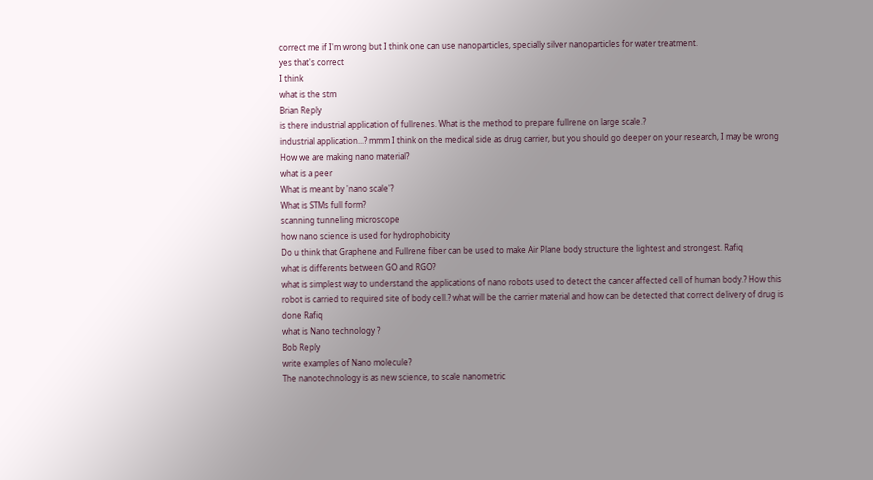correct me if I'm wrong but I think one can use nanoparticles, specially silver nanoparticles for water treatment.
yes that's correct
I think
what is the stm
Brian Reply
is there industrial application of fullrenes. What is the method to prepare fullrene on large scale.?
industrial application...? mmm I think on the medical side as drug carrier, but you should go deeper on your research, I may be wrong
How we are making nano material?
what is a peer
What is meant by 'nano scale'?
What is STMs full form?
scanning tunneling microscope
how nano science is used for hydrophobicity
Do u think that Graphene and Fullrene fiber can be used to make Air Plane body structure the lightest and strongest. Rafiq
what is differents between GO and RGO?
what is simplest way to understand the applications of nano robots used to detect the cancer affected cell of human body.? How this robot is carried to required site of body cell.? what will be the carrier material and how can be detected that correct delivery of drug is done Rafiq
what is Nano technology ?
Bob Reply
write examples of Nano molecule?
The nanotechnology is as new science, to scale nanometric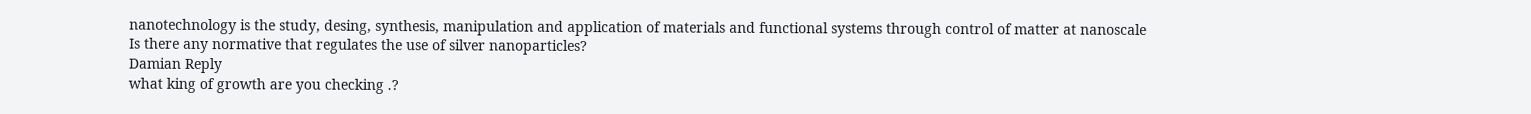nanotechnology is the study, desing, synthesis, manipulation and application of materials and functional systems through control of matter at nanoscale
Is there any normative that regulates the use of silver nanoparticles?
Damian Reply
what king of growth are you checking .?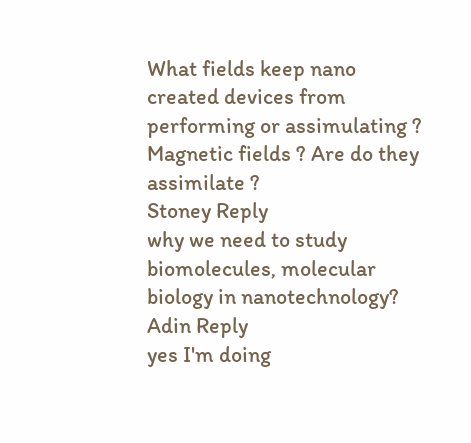What fields keep nano created devices from performing or assimulating ? Magnetic fields ? Are do they assimilate ?
Stoney Reply
why we need to study biomolecules, molecular biology in nanotechnology?
Adin Reply
yes I'm doing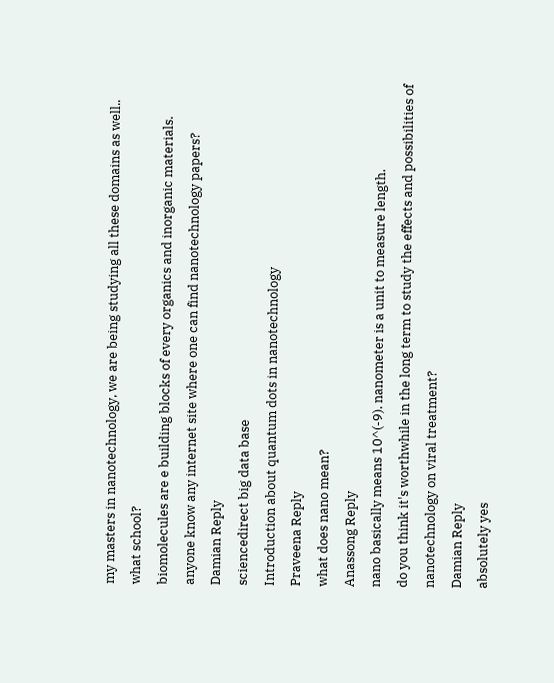my masters in nanotechnology, we are being studying all these domains as well..
what school?
biomolecules are e building blocks of every organics and inorganic materials.
anyone know any internet site where one can find nanotechnology papers?
Damian Reply
sciencedirect big data base
Introduction about quantum dots in nanotechnology
Praveena Reply
what does nano mean?
Anassong Reply
nano basically means 10^(-9). nanometer is a unit to measure length.
do you think it's worthwhile in the long term to study the effects and possibilities of nanotechnology on viral treatment?
Damian Reply
absolutely yes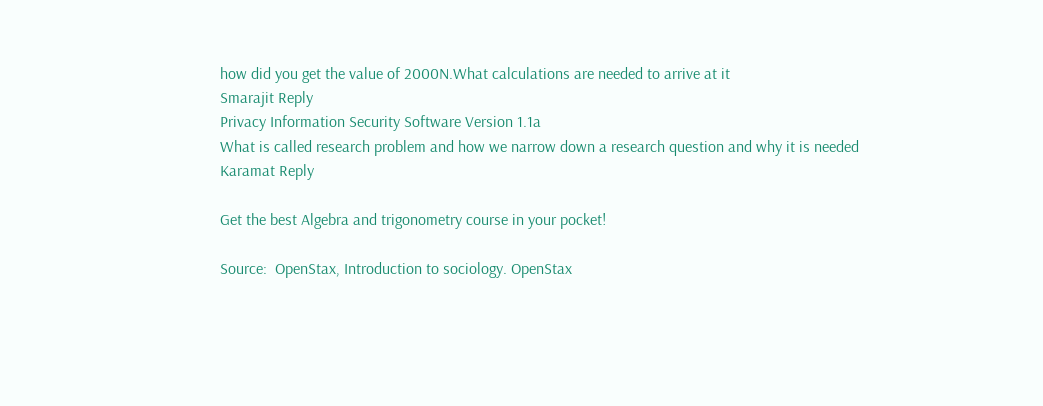how did you get the value of 2000N.What calculations are needed to arrive at it
Smarajit Reply
Privacy Information Security Software Version 1.1a
What is called research problem and how we narrow down a research question and why it is needed
Karamat Reply

Get the best Algebra and trigonometry course in your pocket!

Source:  OpenStax, Introduction to sociology. OpenStax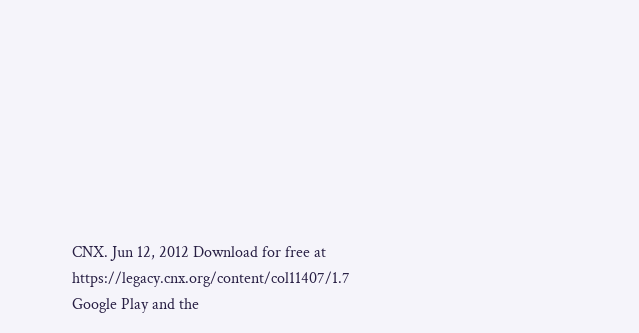CNX. Jun 12, 2012 Download for free at https://legacy.cnx.org/content/col11407/1.7
Google Play and the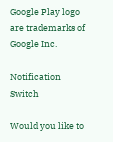Google Play logo are trademarks of Google Inc.

Notification Switch

Would you like to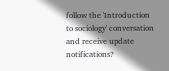follow the 'Introduction to sociology' conversation and receive update notifications?